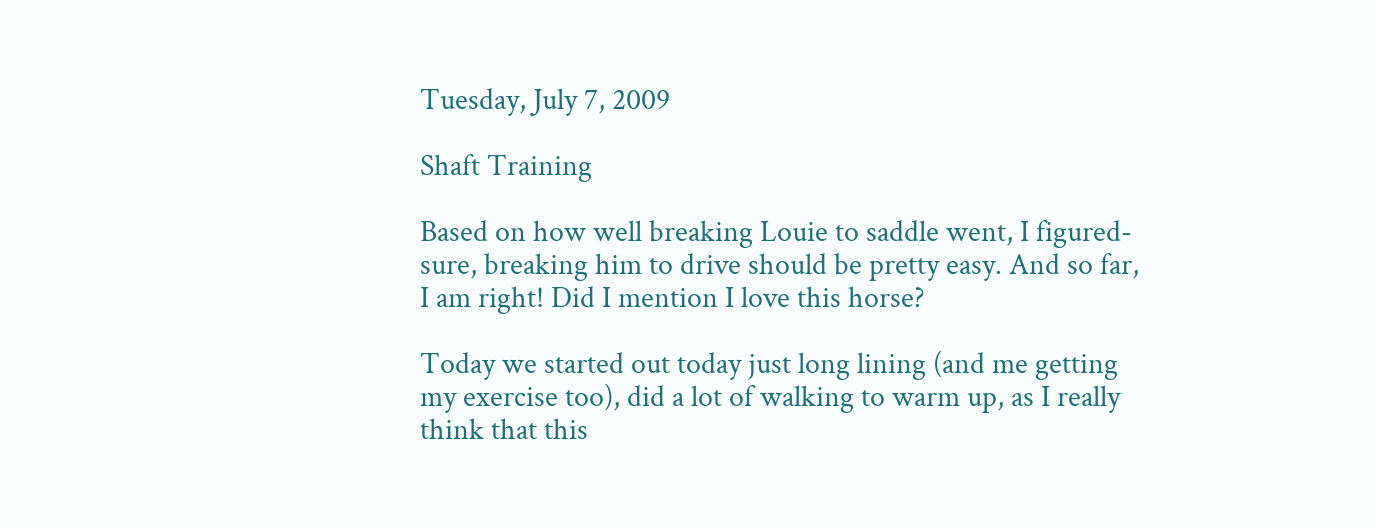Tuesday, July 7, 2009

Shaft Training

Based on how well breaking Louie to saddle went, I figured- sure, breaking him to drive should be pretty easy. And so far, I am right! Did I mention I love this horse?

Today we started out today just long lining (and me getting my exercise too), did a lot of walking to warm up, as I really think that this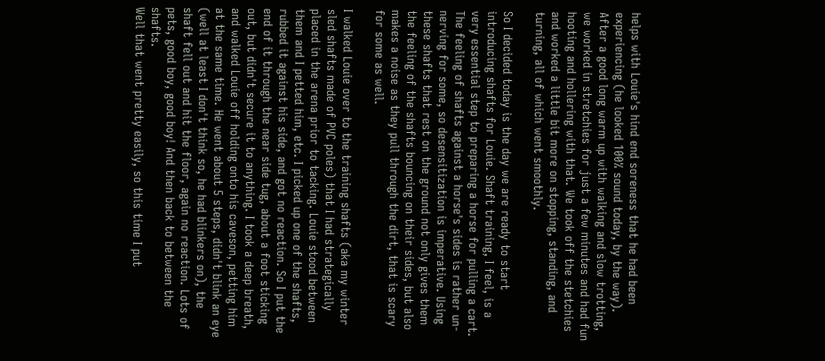helps with Louie's hind end soreness that he had been experiencing (he looked 100% sound today, by the way). After a good long warm up with walking and slow trotting, we worked in stretchies for just a few minutes and had fun hooting and hollering with that. We took off the stetchies and worked a little bit more on stopping, standing, and turning, all of which went smoothly.

So I decided today is the day we are ready to start introducing shafts for Louie. Shaft training, I feel, is a very essential step to preparing a horse for pulling a cart. The feeling of shafts against a horse's sides is rather un-nerving for some, so desensitization is imperative. Using these shafts that rest on the ground not only gives them the feeling of the shafts bouncing on their sides, but also makes a noise as they pull through the dirt, that is scary for some as well.

I walked Louie over to the training shafts (aka my winter sled shafts made of PVC poles) that I had strategically placed in the arena prior to tacking. Louie stood between them and I petted him, etc. I picked up one of the shafts, rubbed it against his side, and got no reaction. So I put the end of it through the near side tug, about a foot sticking out, but didn't secure it to anything. I took a deep breath, and walked Louie off holding onto his caveson, petting him at the same time. He went about 5 steps, didn't blink an eye (well at least I don't think so, he had blinkers on), the shaft fell out and hit the floor, again no reaction. Lots of pets, good boy, good boy! And then back to between the shafts.
Well that went pretty easily, so this time I put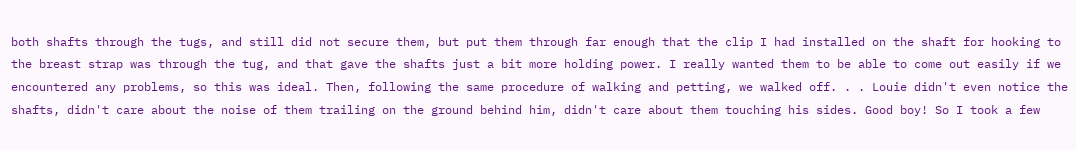both shafts through the tugs, and still did not secure them, but put them through far enough that the clip I had installed on the shaft for hooking to the breast strap was through the tug, and that gave the shafts just a bit more holding power. I really wanted them to be able to come out easily if we encountered any problems, so this was ideal. Then, following the same procedure of walking and petting, we walked off. . . Louie didn't even notice the shafts, didn't care about the noise of them trailing on the ground behind him, didn't care about them touching his sides. Good boy! So I took a few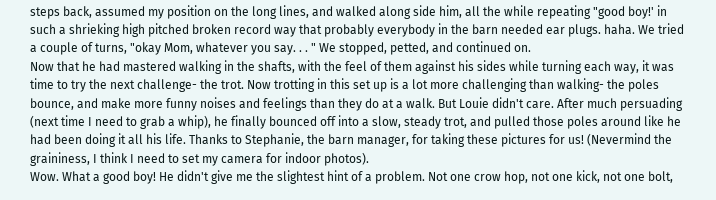steps back, assumed my position on the long lines, and walked along side him, all the while repeating "good boy!' in such a shrieking high pitched broken record way that probably everybody in the barn needed ear plugs. haha. We tried a couple of turns, "okay Mom, whatever you say. . . " We stopped, petted, and continued on.
Now that he had mastered walking in the shafts, with the feel of them against his sides while turning each way, it was time to try the next challenge- the trot. Now trotting in this set up is a lot more challenging than walking- the poles bounce, and make more funny noises and feelings than they do at a walk. But Louie didn't care. After much persuading (next time I need to grab a whip), he finally bounced off into a slow, steady trot, and pulled those poles around like he had been doing it all his life. Thanks to Stephanie, the barn manager, for taking these pictures for us! (Nevermind the graininess, I think I need to set my camera for indoor photos).
Wow. What a good boy! He didn't give me the slightest hint of a problem. Not one crow hop, not one kick, not one bolt,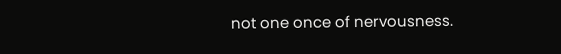not one once of nervousness.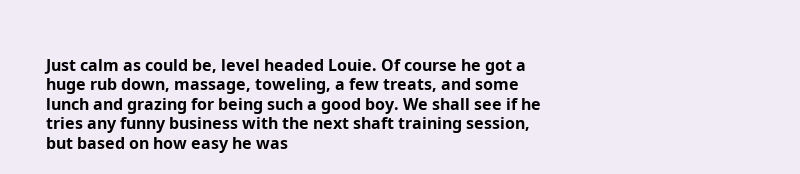Just calm as could be, level headed Louie. Of course he got a huge rub down, massage, toweling, a few treats, and some lunch and grazing for being such a good boy. We shall see if he tries any funny business with the next shaft training session, but based on how easy he was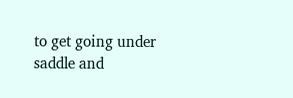to get going under saddle and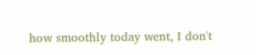how smoothly today went, I don't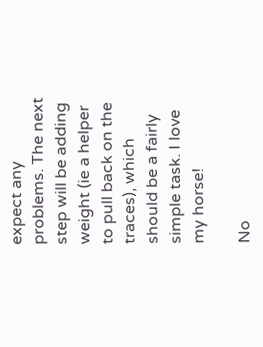expect any problems. The next step will be adding weight (ie a helper to pull back on the traces), which should be a fairly simple task. I love my horse!

No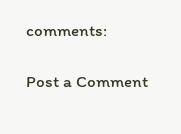comments:

Post a Comment